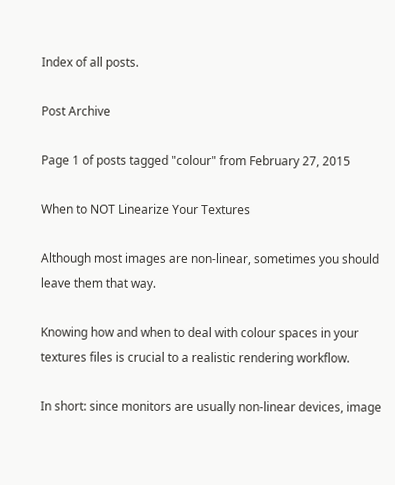Index of all posts.

Post Archive

Page 1 of posts tagged "colour" from February 27, 2015

When to NOT Linearize Your Textures

Although most images are non-linear, sometimes you should leave them that way.

Knowing how and when to deal with colour spaces in your textures files is crucial to a realistic rendering workflow.

In short: since monitors are usually non-linear devices, image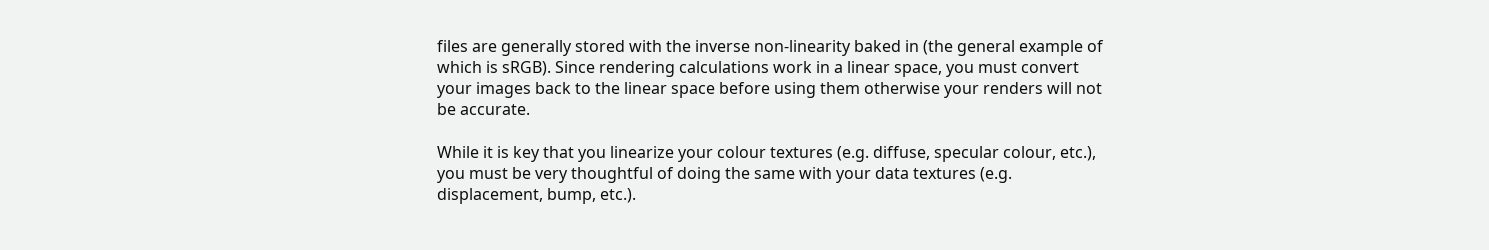files are generally stored with the inverse non-linearity baked in (the general example of which is sRGB). Since rendering calculations work in a linear space, you must convert your images back to the linear space before using them otherwise your renders will not be accurate.

While it is key that you linearize your colour textures (e.g. diffuse, specular colour, etc.), you must be very thoughtful of doing the same with your data textures (e.g. displacement, bump, etc.).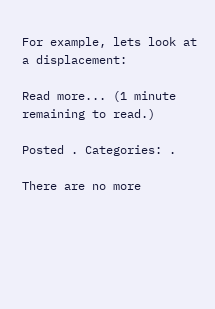For example, lets look at a displacement:

Read more... (1 minute remaining to read.)

Posted . Categories: .

There are no more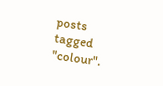posts tagged "colour".